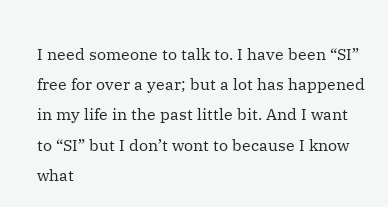I need someone to talk to. I have been “SI” free for over a year; but a lot has happened in my life in the past little bit. And I want to “SI” but I don’t wont to because I know what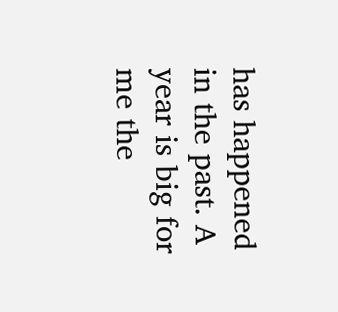has happened in the past. A year is big for me the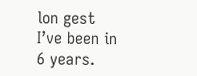lon gest I’ve been in 6 years.